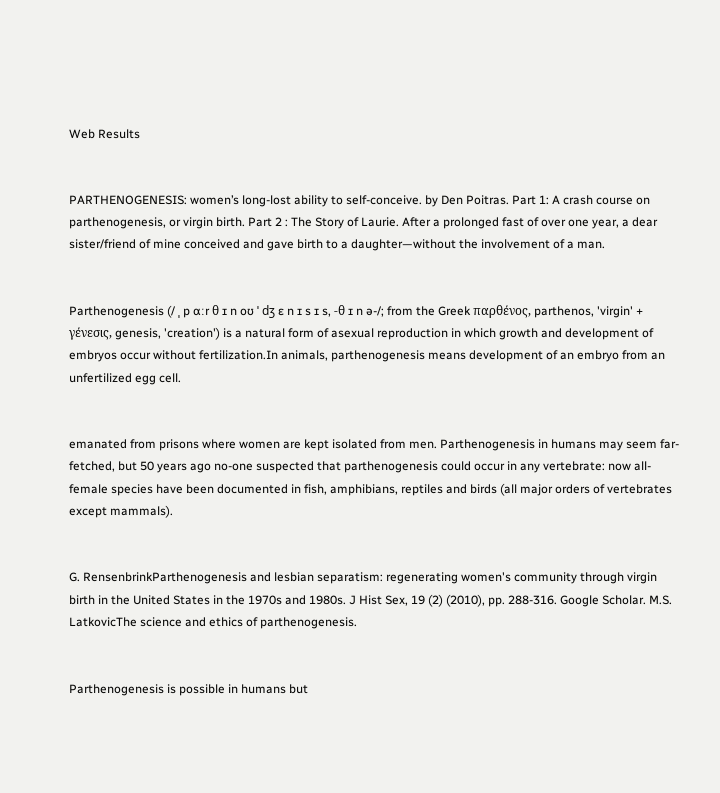Web Results


PARTHENOGENESIS: women’s long-lost ability to self-conceive. by Den Poitras. Part 1: A crash course on parthenogenesis, or virgin birth. Part 2 : The Story of Laurie. After a prolonged fast of over one year, a dear sister/friend of mine conceived and gave birth to a daughter—without the involvement of a man.


Parthenogenesis (/ ˌ p ɑːr θ ɪ n oʊ ˈ dʒ ɛ n ɪ s ɪ s, -θ ɪ n ə-/; from the Greek παρθένος, parthenos, 'virgin' + γένεσις, genesis, 'creation') is a natural form of asexual reproduction in which growth and development of embryos occur without fertilization.In animals, parthenogenesis means development of an embryo from an unfertilized egg cell.


emanated from prisons where women are kept isolated from men. Parthenogenesis in humans may seem far-fetched, but 50 years ago no-one suspected that parthenogenesis could occur in any vertebrate: now all-female species have been documented in fish, amphibians, reptiles and birds (all major orders of vertebrates except mammals).


G. RensenbrinkParthenogenesis and lesbian separatism: regenerating women's community through virgin birth in the United States in the 1970s and 1980s. J Hist Sex, 19 (2) (2010), pp. 288-316. Google Scholar. M.S. LatkovicThe science and ethics of parthenogenesis.


Parthenogenesis is possible in humans but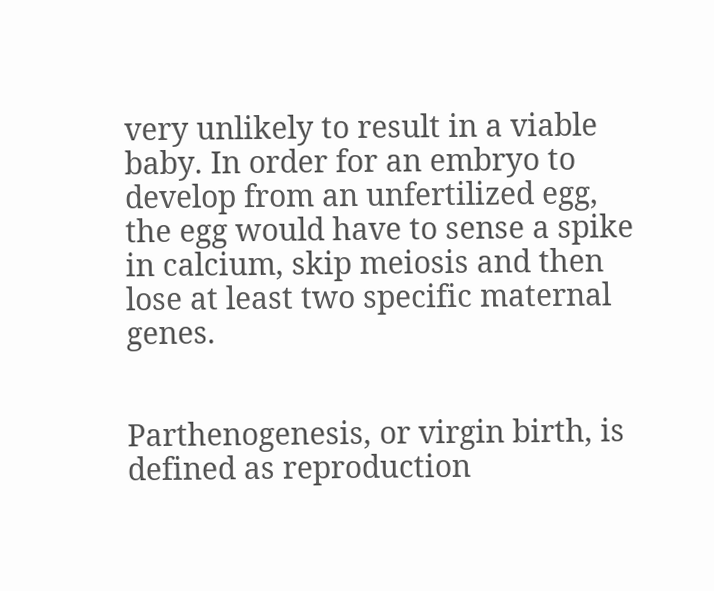very unlikely to result in a viable baby. In order for an embryo to develop from an unfertilized egg, the egg would have to sense a spike in calcium, skip meiosis and then lose at least two specific maternal genes.


Parthenogenesis, or virgin birth, is defined as reproduction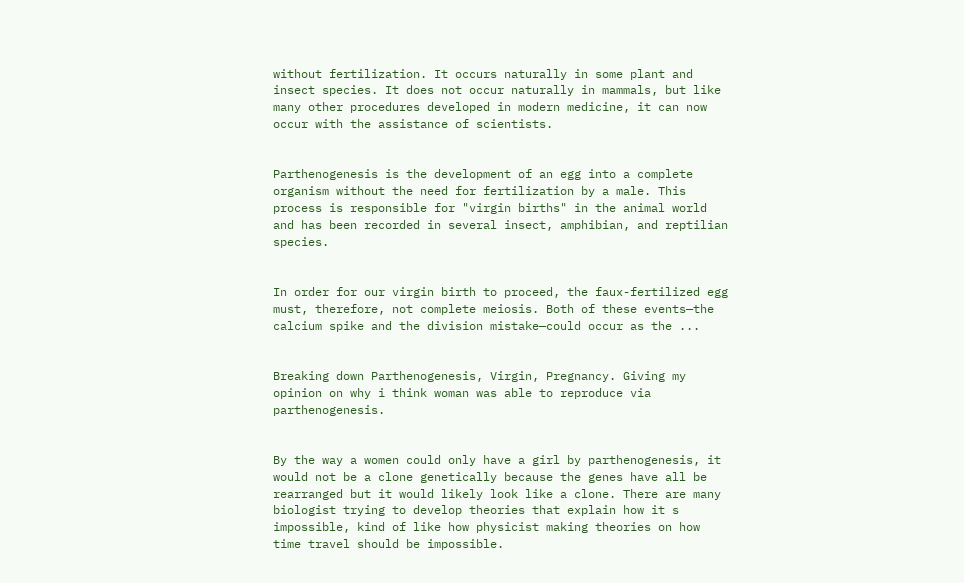without fertilization. It occurs naturally in some plant and insect species. It does not occur naturally in mammals, but like many other procedures developed in modern medicine, it can now occur with the assistance of scientists.


Parthenogenesis is the development of an egg into a complete organism without the need for fertilization by a male. This process is responsible for "virgin births" in the animal world and has been recorded in several insect, amphibian, and reptilian species.


In order for our virgin birth to proceed, the faux-fertilized egg must, therefore, not complete meiosis. Both of these events—the calcium spike and the division mistake—could occur as the ...


Breaking down Parthenogenesis, Virgin, Pregnancy. Giving my opinion on why i think woman was able to reproduce via parthenogenesis.


By the way a women could only have a girl by parthenogenesis, it would not be a clone genetically because the genes have all be rearranged but it would likely look like a clone. There are many biologist trying to develop theories that explain how it s impossible, kind of like how physicist making theories on how time travel should be impossible.